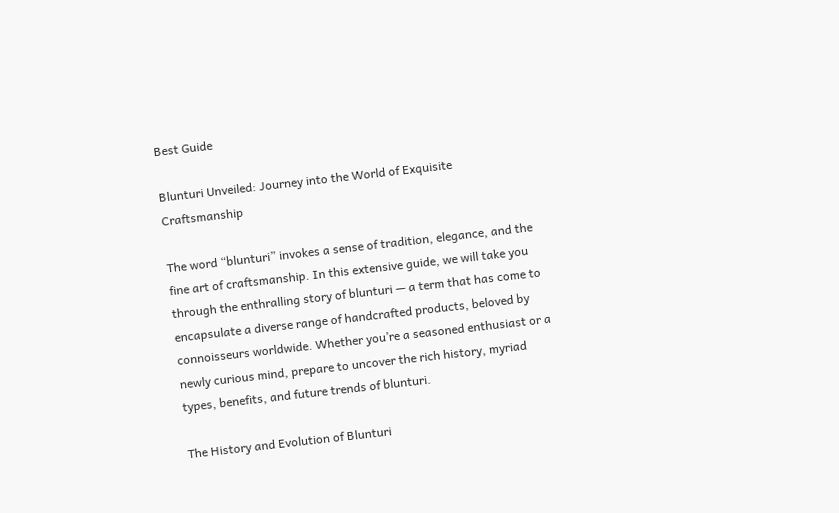Best Guide

Blunturi Unveiled: Journey into the World of Exquisite Craftsmanship

The word “blunturi” invokes a sense of tradition, elegance, and the fine art of craftsmanship. In this extensive guide, we will take you through the enthralling story of blunturi — a term that has come to encapsulate a diverse range of handcrafted products, beloved by connoisseurs worldwide. Whether you’re a seasoned enthusiast or a newly curious mind, prepare to uncover the rich history, myriad types, benefits, and future trends of blunturi.

The History and Evolution of Blunturi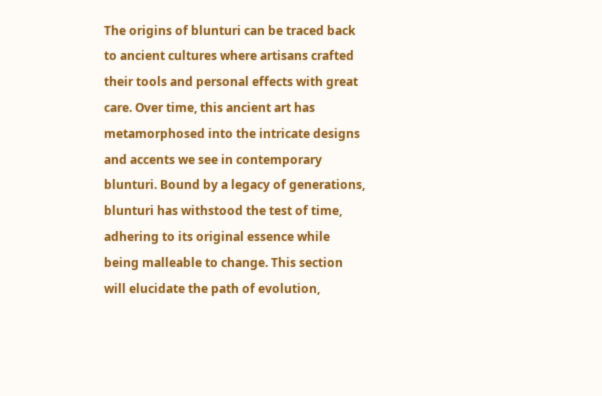The origins of blunturi can be traced back to ancient cultures where artisans crafted their tools and personal effects with great care. Over time, this ancient art has metamorphosed into the intricate designs and accents we see in contemporary blunturi. Bound by a legacy of generations, blunturi has withstood the test of time, adhering to its original essence while being malleable to change. This section will elucidate the path of evolution,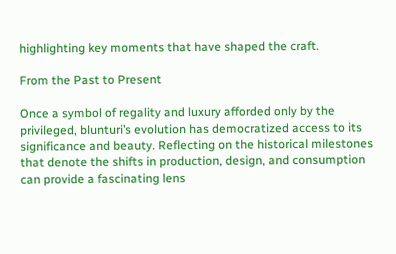highlighting key moments that have shaped the craft.

From the Past to Present

Once a symbol of regality and luxury afforded only by the privileged, blunturi’s evolution has democratized access to its significance and beauty. Reflecting on the historical milestones that denote the shifts in production, design, and consumption can provide a fascinating lens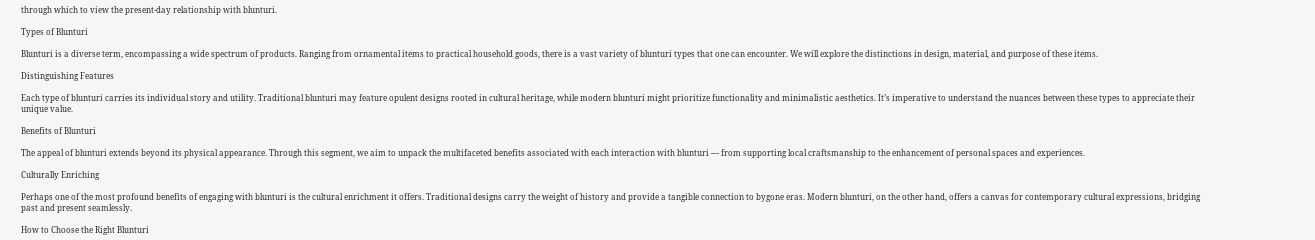through which to view the present-day relationship with blunturi.

Types of Blunturi

Blunturi is a diverse term, encompassing a wide spectrum of products. Ranging from ornamental items to practical household goods, there is a vast variety of blunturi types that one can encounter. We will explore the distinctions in design, material, and purpose of these items.

Distinguishing Features

Each type of blunturi carries its individual story and utility. Traditional blunturi may feature opulent designs rooted in cultural heritage, while modern blunturi might prioritize functionality and minimalistic aesthetics. It’s imperative to understand the nuances between these types to appreciate their unique value.

Benefits of Blunturi

The appeal of blunturi extends beyond its physical appearance. Through this segment, we aim to unpack the multifaceted benefits associated with each interaction with blunturi — from supporting local craftsmanship to the enhancement of personal spaces and experiences.

Culturally Enriching

Perhaps one of the most profound benefits of engaging with blunturi is the cultural enrichment it offers. Traditional designs carry the weight of history and provide a tangible connection to bygone eras. Modern blunturi, on the other hand, offers a canvas for contemporary cultural expressions, bridging past and present seamlessly.

How to Choose the Right Blunturi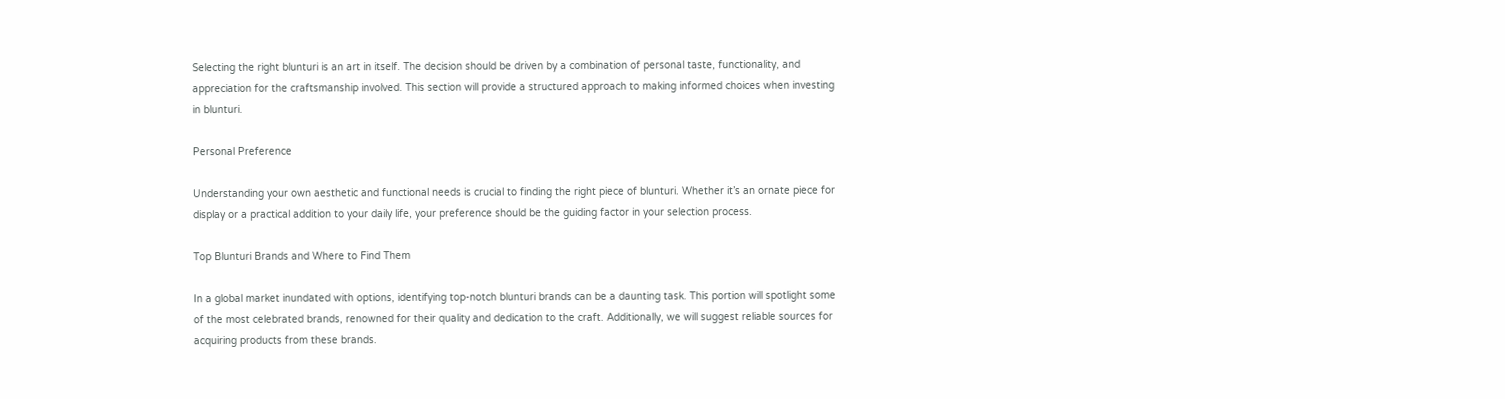Selecting the right blunturi is an art in itself. The decision should be driven by a combination of personal taste, functionality, and appreciation for the craftsmanship involved. This section will provide a structured approach to making informed choices when investing in blunturi.

Personal Preference

Understanding your own aesthetic and functional needs is crucial to finding the right piece of blunturi. Whether it’s an ornate piece for display or a practical addition to your daily life, your preference should be the guiding factor in your selection process.

Top Blunturi Brands and Where to Find Them

In a global market inundated with options, identifying top-notch blunturi brands can be a daunting task. This portion will spotlight some of the most celebrated brands, renowned for their quality and dedication to the craft. Additionally, we will suggest reliable sources for acquiring products from these brands.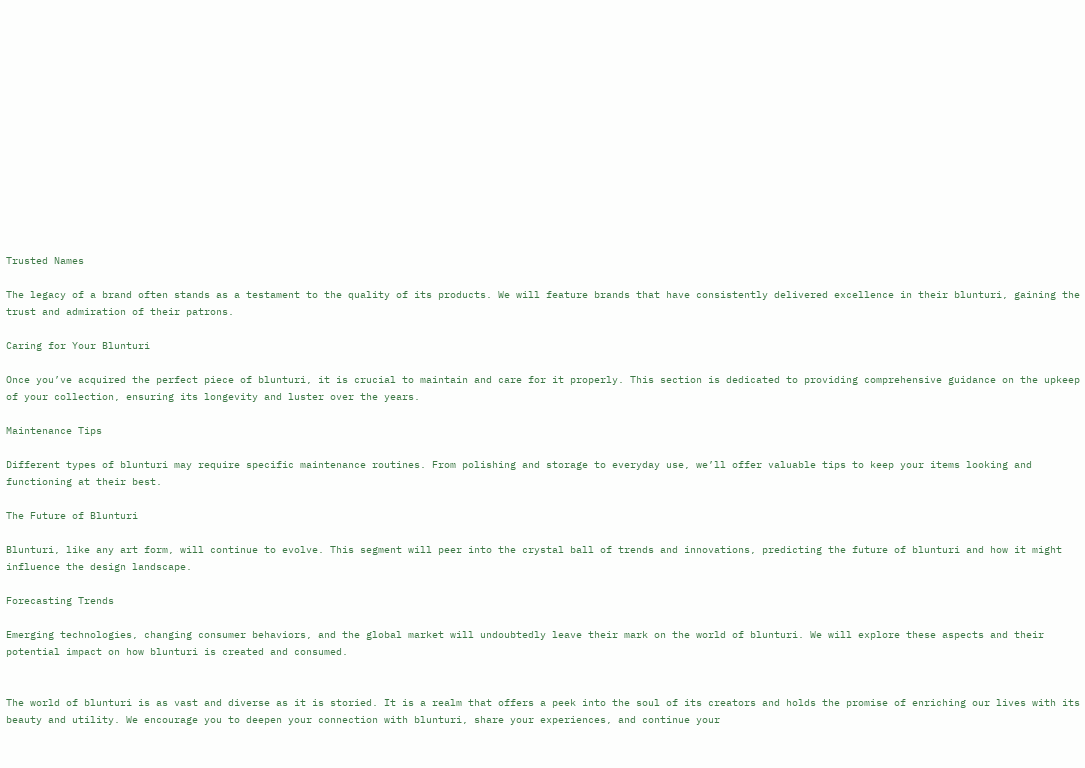Trusted Names

The legacy of a brand often stands as a testament to the quality of its products. We will feature brands that have consistently delivered excellence in their blunturi, gaining the trust and admiration of their patrons.

Caring for Your Blunturi

Once you’ve acquired the perfect piece of blunturi, it is crucial to maintain and care for it properly. This section is dedicated to providing comprehensive guidance on the upkeep of your collection, ensuring its longevity and luster over the years.

Maintenance Tips

Different types of blunturi may require specific maintenance routines. From polishing and storage to everyday use, we’ll offer valuable tips to keep your items looking and functioning at their best.

The Future of Blunturi

Blunturi, like any art form, will continue to evolve. This segment will peer into the crystal ball of trends and innovations, predicting the future of blunturi and how it might influence the design landscape.

Forecasting Trends

Emerging technologies, changing consumer behaviors, and the global market will undoubtedly leave their mark on the world of blunturi. We will explore these aspects and their potential impact on how blunturi is created and consumed.


The world of blunturi is as vast and diverse as it is storied. It is a realm that offers a peek into the soul of its creators and holds the promise of enriching our lives with its beauty and utility. We encourage you to deepen your connection with blunturi, share your experiences, and continue your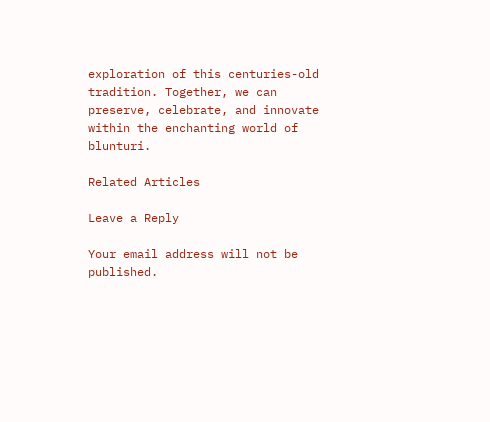exploration of this centuries-old tradition. Together, we can preserve, celebrate, and innovate within the enchanting world of blunturi.

Related Articles

Leave a Reply

Your email address will not be published.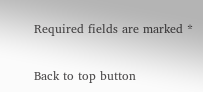Required fields are marked *

Back to top button